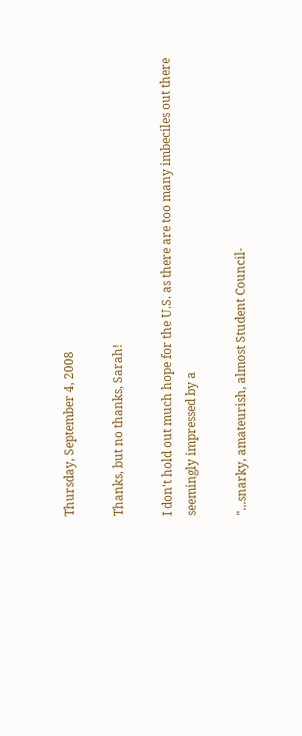Thursday, September 4, 2008

Thanks, but no thanks, Sarah!

I don't hold out much hope for the U.S. as there are too many imbeciles out there seemingly impressed by a

"...snarky, amateurish, almost Student Council-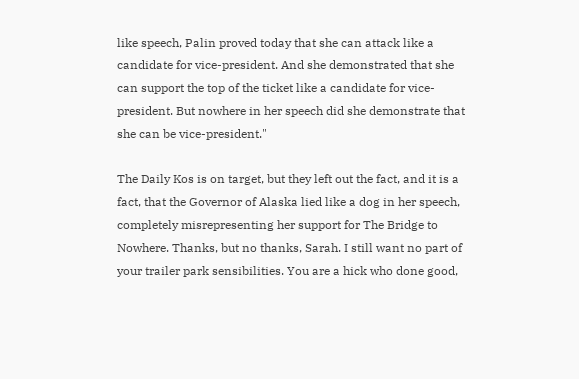like speech, Palin proved today that she can attack like a candidate for vice-president. And she demonstrated that she can support the top of the ticket like a candidate for vice-president. But nowhere in her speech did she demonstrate that she can be vice-president."

The Daily Kos is on target, but they left out the fact, and it is a fact, that the Governor of Alaska lied like a dog in her speech, completely misrepresenting her support for The Bridge to Nowhere. Thanks, but no thanks, Sarah. I still want no part of your trailer park sensibilities. You are a hick who done good,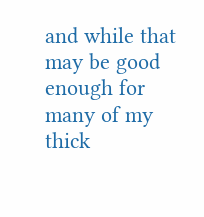and while that may be good enough for many of my thick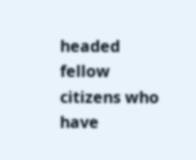headed fellow citizens who have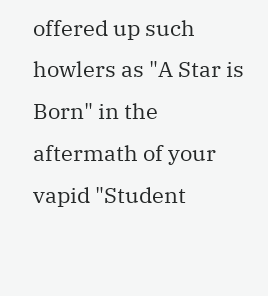offered up such howlers as "A Star is Born" in the aftermath of your vapid "Student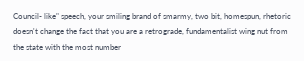Council- like" speech, your smiling brand of smarmy, two bit, homespun, rhetoric doesn't change the fact that you are a retrograde, fundamentalist wing nut from the state with the most number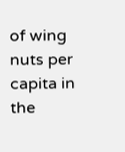of wing nuts per capita in the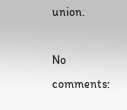union.

No comments: